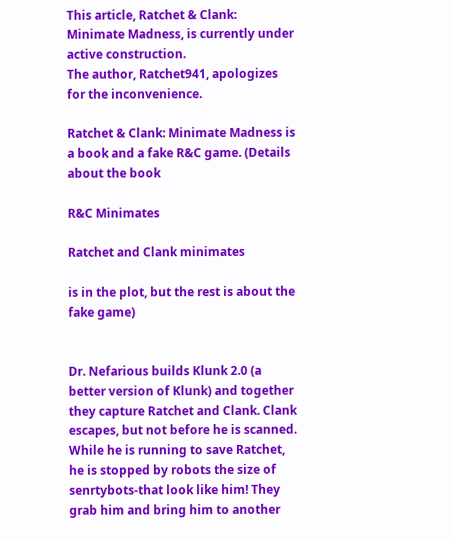This article, Ratchet & Clank: Minimate Madness, is currently under active construction.
The author, Ratchet941, apologizes for the inconvenience.

Ratchet & Clank: Minimate Madness is a book and a fake R&C game. (Details about the book

R&C Minimates

Ratchet and Clank minimates

is in the plot, but the rest is about the fake game)


Dr. Nefarious builds Klunk 2.0 (a better version of Klunk) and together they capture Ratchet and Clank. Clank escapes, but not before he is scanned. While he is running to save Ratchet, he is stopped by robots the size of senrtybots-that look like him! They grab him and bring him to another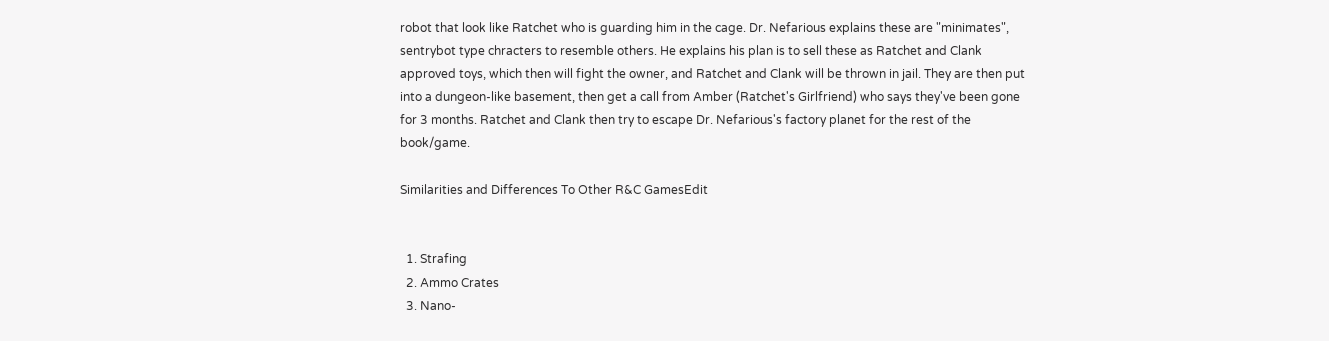robot that look like Ratchet who is guarding him in the cage. Dr. Nefarious explains these are "minimates", sentrybot type chracters to resemble others. He explains his plan is to sell these as Ratchet and Clank approved toys, which then will fight the owner, and Ratchet and Clank will be thrown in jail. They are then put into a dungeon-like basement, then get a call from Amber (Ratchet's Girlfriend) who says they've been gone for 3 months. Ratchet and Clank then try to escape Dr. Nefarious's factory planet for the rest of the book/game.

Similarities and Differences To Other R&C GamesEdit


  1. Strafing
  2. Ammo Crates
  3. Nano-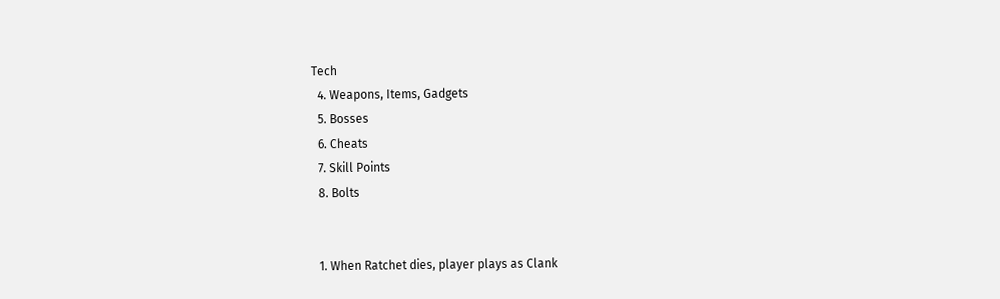Tech
  4. Weapons, Items, Gadgets
  5. Bosses
  6. Cheats
  7. Skill Points
  8. Bolts


  1. When Ratchet dies, player plays as Clank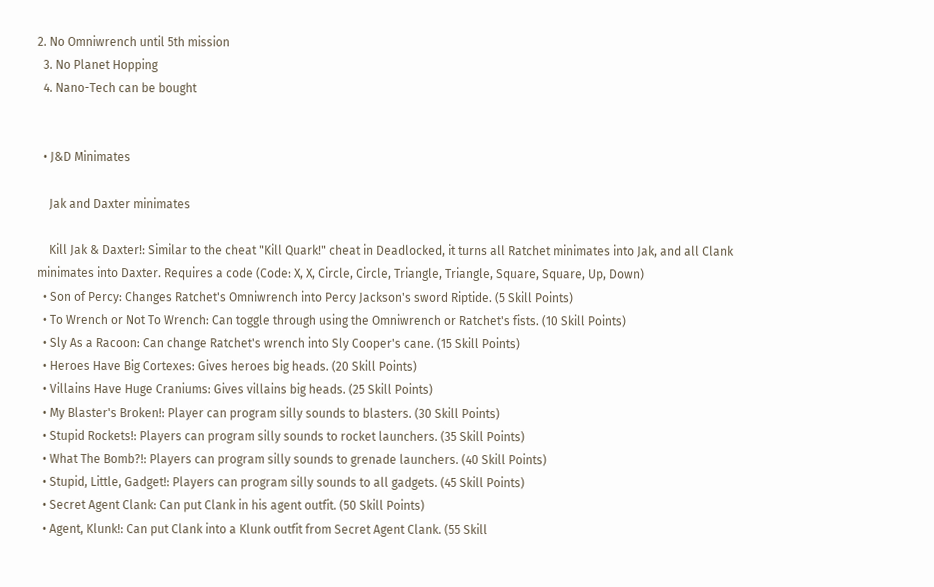2. No Omniwrench until 5th mission
  3. No Planet Hopping
  4. Nano-Tech can be bought


  • J&D Minimates

    Jak and Daxter minimates

    Kill Jak & Daxter!: Similar to the cheat "Kill Quark!" cheat in Deadlocked, it turns all Ratchet minimates into Jak, and all Clank minimates into Daxter. Requires a code (Code: X, X, Circle, Circle, Triangle, Triangle, Square, Square, Up, Down)
  • Son of Percy: Changes Ratchet's Omniwrench into Percy Jackson's sword Riptide. (5 Skill Points)
  • To Wrench or Not To Wrench: Can toggle through using the Omniwrench or Ratchet's fists. (10 Skill Points)
  • Sly As a Racoon: Can change Ratchet's wrench into Sly Cooper's cane. (15 Skill Points)
  • Heroes Have Big Cortexes: Gives heroes big heads. (20 Skill Points)
  • Villains Have Huge Craniums: Gives villains big heads. (25 Skill Points)
  • My Blaster's Broken!: Player can program silly sounds to blasters. (30 Skill Points)
  • Stupid Rockets!: Players can program silly sounds to rocket launchers. (35 Skill Points)
  • What The Bomb?!: Players can program silly sounds to grenade launchers. (40 Skill Points)
  • Stupid, Little, Gadget!: Players can program silly sounds to all gadgets. (45 Skill Points)
  • Secret Agent Clank: Can put Clank in his agent outfit. (50 Skill Points)
  • Agent, Klunk!: Can put Clank into a Klunk outfit from Secret Agent Clank. (55 Skill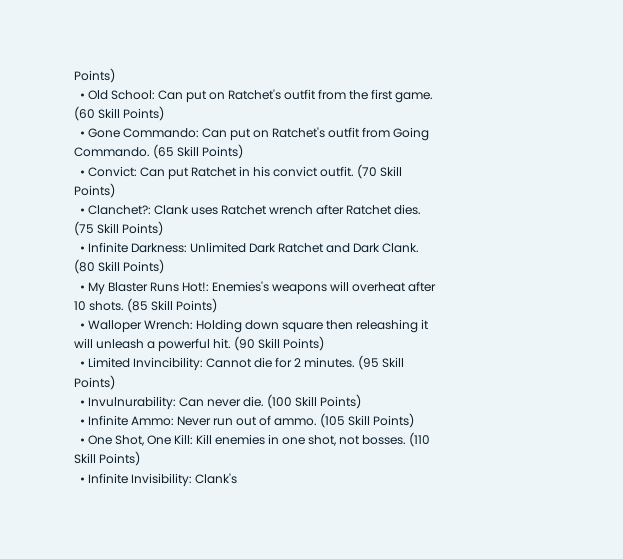Points)
  • Old School: Can put on Ratchet's outfit from the first game. (60 Skill Points)
  • Gone Commando: Can put on Ratchet's outfit from Going Commando. (65 Skill Points)
  • Convict: Can put Ratchet in his convict outfit. (70 Skill Points)
  • Clanchet?: Clank uses Ratchet wrench after Ratchet dies. (75 Skill Points)
  • Infinite Darkness: Unlimited Dark Ratchet and Dark Clank. (80 Skill Points)
  • My Blaster Runs Hot!: Enemies's weapons will overheat after 10 shots. (85 Skill Points)
  • Walloper Wrench: Holding down square then releashing it will unleash a powerful hit. (90 Skill Points)
  • Limited Invincibility: Cannot die for 2 minutes. (95 Skill Points)
  • Invulnurability: Can never die. (100 Skill Points)
  • Infinite Ammo: Never run out of ammo. (105 Skill Points)
  • One Shot, One Kill: Kill enemies in one shot, not bosses. (110 Skill Points)
  • Infinite Invisibility: Clank's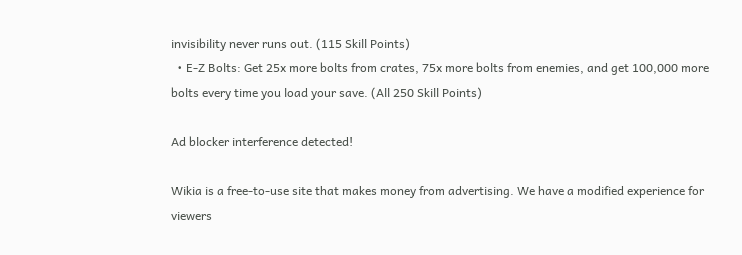invisibility never runs out. (115 Skill Points)
  • E-Z Bolts: Get 25x more bolts from crates, 75x more bolts from enemies, and get 100,000 more bolts every time you load your save. (All 250 Skill Points)

Ad blocker interference detected!

Wikia is a free-to-use site that makes money from advertising. We have a modified experience for viewers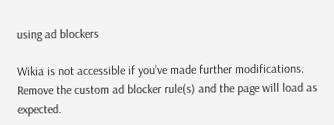using ad blockers

Wikia is not accessible if you’ve made further modifications. Remove the custom ad blocker rule(s) and the page will load as expected.